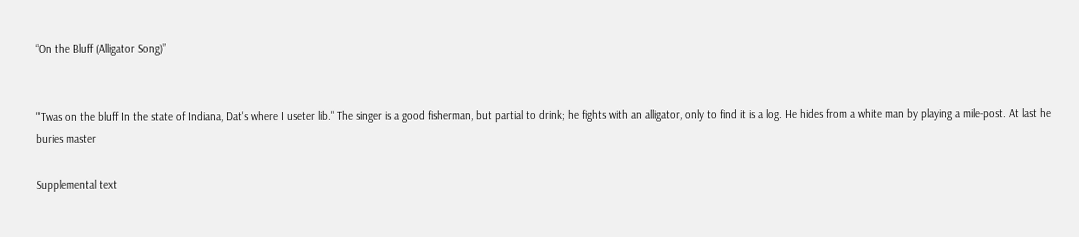“On the Bluff (Alligator Song)”


"'Twas on the bluff In the state of Indiana, Dat's where I useter lib." The singer is a good fisherman, but partial to drink; he fights with an alligator, only to find it is a log. He hides from a white man by playing a mile-post. At last he buries master

Supplemental text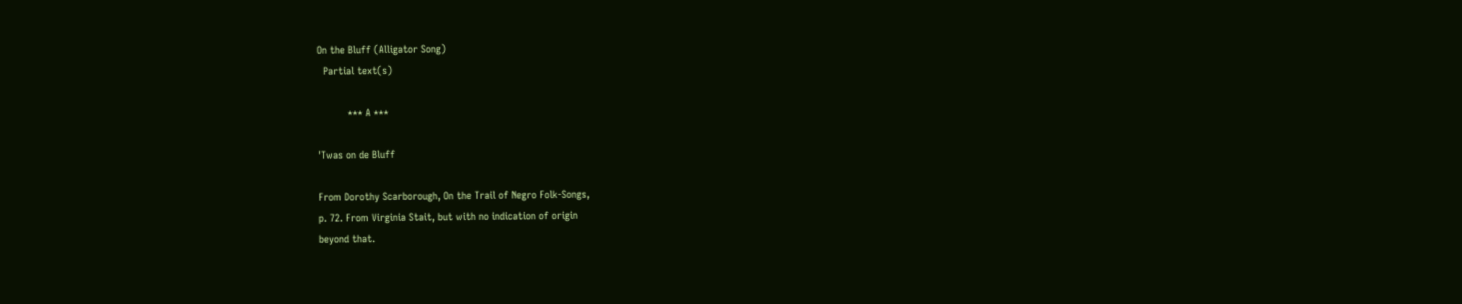On the Bluff (Alligator Song)
  Partial text(s)

          *** A ***

'Twas on de Bluff

From Dorothy Scarborough, On the Trail of Negro Folk-Songs,
p. 72. From Virginia Stait, but with no indication of origin
beyond that.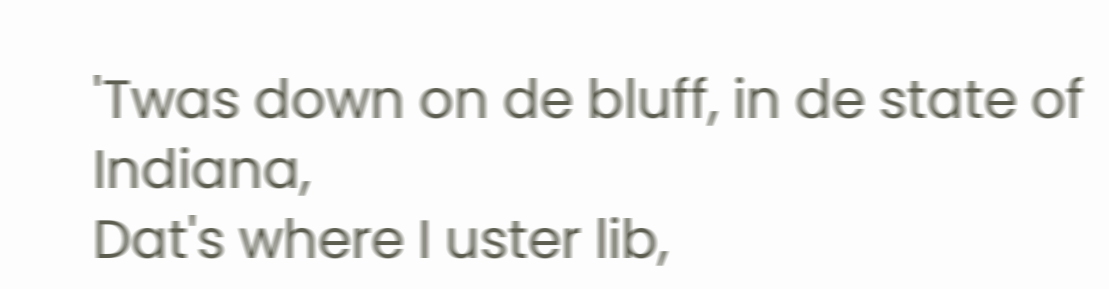'Twas down on de bluff, in de state of Indiana,
Dat's where I uster lib,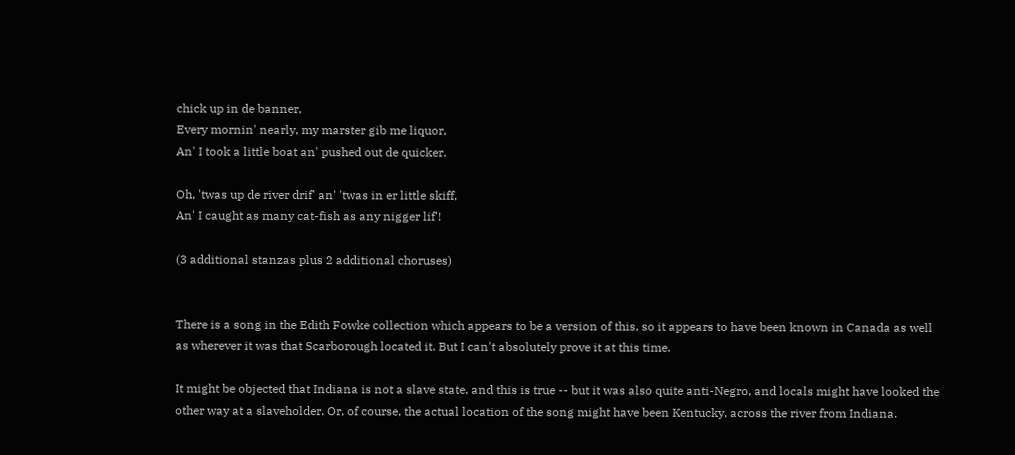chick up in de banner,
Every mornin' nearly, my marster gib me liquor,
An' I took a little boat an' pushed out de quicker.

Oh, 'twas up de river drif' an' 'twas in er little skiff,
An' I caught as many cat-fish as any nigger lif'!

(3 additional stanzas plus 2 additional choruses)


There is a song in the Edith Fowke collection which appears to be a version of this, so it appears to have been known in Canada as well as wherever it was that Scarborough located it. But I can't absolutely prove it at this time.

It might be objected that Indiana is not a slave state, and this is true -- but it was also quite anti-Negro, and locals might have looked the other way at a slaveholder. Or, of course, the actual location of the song might have been Kentucky, across the river from Indiana.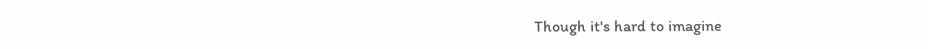Though it's hard to imagine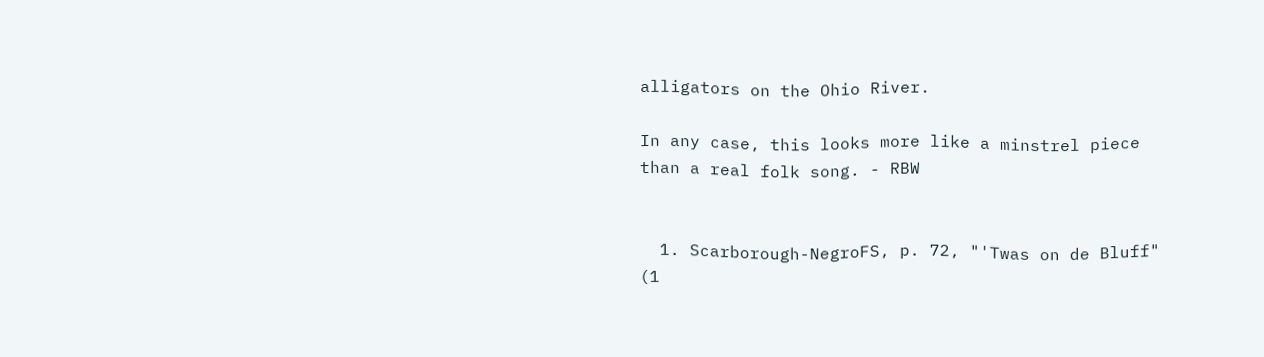alligators on the Ohio River.

In any case, this looks more like a minstrel piece than a real folk song. - RBW


  1. Scarborough-NegroFS, p. 72, "'Twas on de Bluff" (1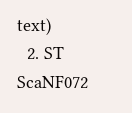text)
  2. ST ScaNF072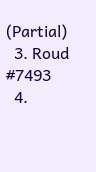(Partial)
  3. Roud #7493
  4.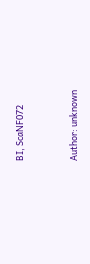BI, ScaNF072


Author: unknown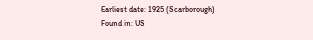Earliest date: 1925 (Scarborough)
Found in: US